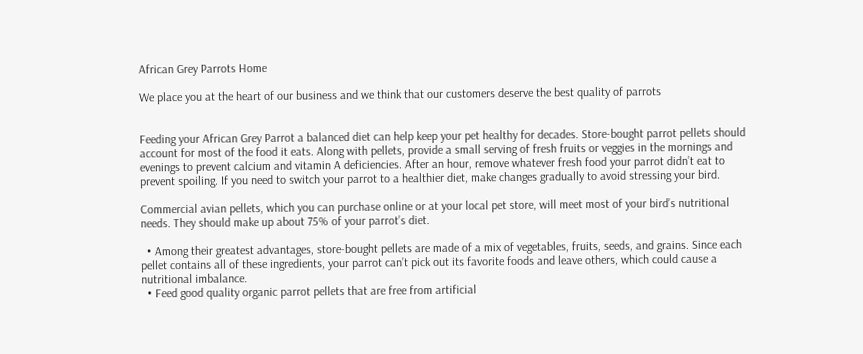African Grey Parrots Home

We place you at the heart of our business and we think that our customers deserve the best quality of parrots


Feeding your African Grey Parrot a balanced diet can help keep your pet healthy for decades. Store-bought parrot pellets should account for most of the food it eats. Along with pellets, provide a small serving of fresh fruits or veggies in the mornings and evenings to prevent calcium and vitamin A deficiencies. After an hour, remove whatever fresh food your parrot didn’t eat to prevent spoiling. If you need to switch your parrot to a healthier diet, make changes gradually to avoid stressing your bird.

Commercial avian pellets, which you can purchase online or at your local pet store, will meet most of your bird’s nutritional needs. They should make up about 75% of your parrot’s diet.

  • Among their greatest advantages, store-bought pellets are made of a mix of vegetables, fruits, seeds, and grains. Since each pellet contains all of these ingredients, your parrot can’t pick out its favorite foods and leave others, which could cause a nutritional imbalance.
  • Feed good quality organic parrot pellets that are free from artificial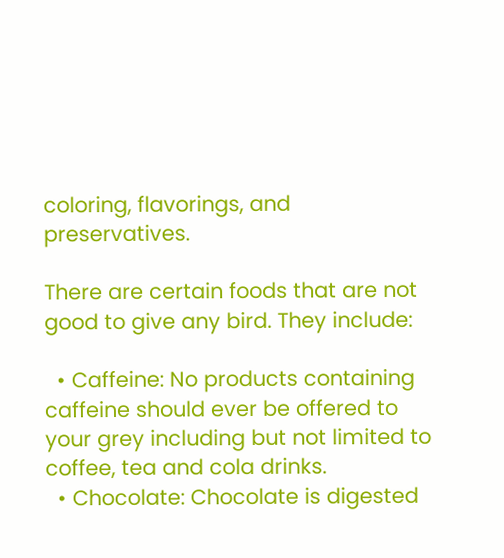coloring, flavorings, and preservatives.

There are certain foods that are not good to give any bird. They include:

  • Caffeine: No products containing caffeine should ever be offered to your grey including but not limited to coffee, tea and cola drinks.
  • Chocolate: Chocolate is digested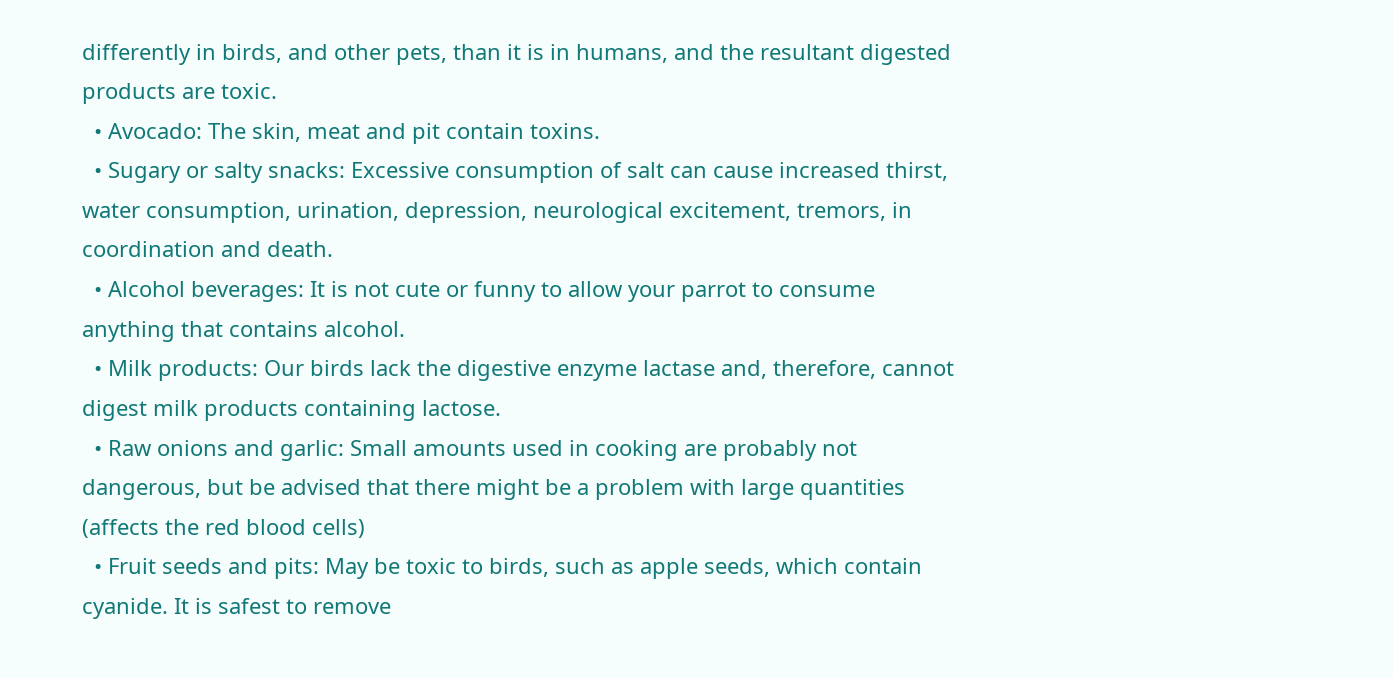differently in birds, and other pets, than it is in humans, and the resultant digested products are toxic.
  • Avocado: The skin, meat and pit contain toxins.
  • Sugary or salty snacks: Excessive consumption of salt can cause increased thirst, water consumption, urination, depression, neurological excitement, tremors, in coordination and death.
  • Alcohol beverages: It is not cute or funny to allow your parrot to consume anything that contains alcohol.
  • Milk products: Our birds lack the digestive enzyme lactase and, therefore, cannot digest milk products containing lactose.
  • Raw onions and garlic: Small amounts used in cooking are probably not dangerous, but be advised that there might be a problem with large quantities (affects the red blood cells)
  • Fruit seeds and pits: May be toxic to birds, such as apple seeds, which contain cyanide. It is safest to remove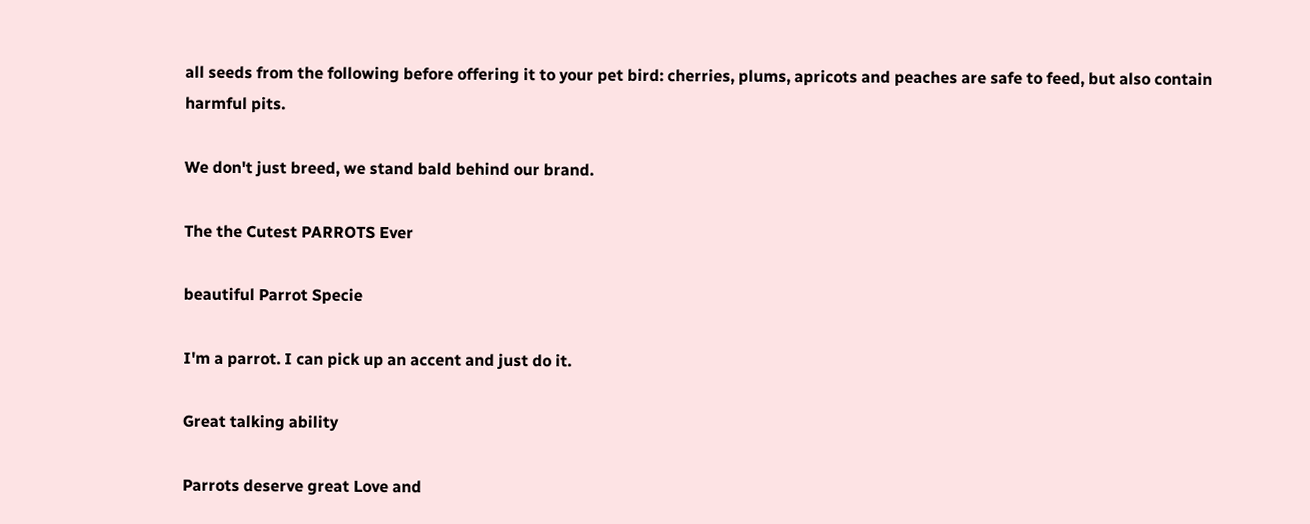all seeds from the following before offering it to your pet bird: cherries, plums, apricots and peaches are safe to feed, but also contain harmful pits.

We don't just breed, we stand bald behind our brand.

The the Cutest PARROTS Ever

beautiful Parrot Specie

I'm a parrot. I can pick up an accent and just do it.

Great talking ability

Parrots deserve great Love and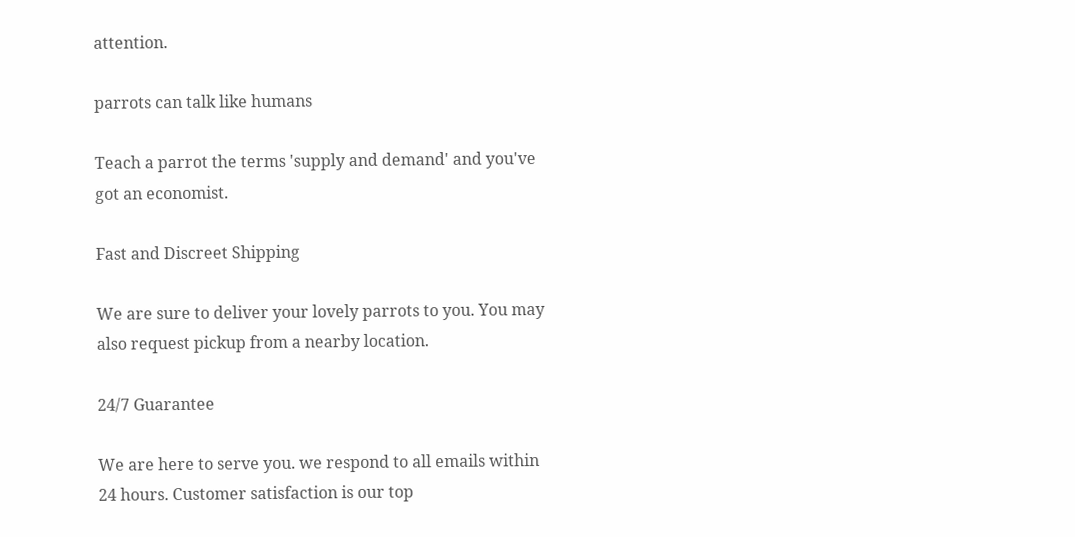attention.

parrots can talk like humans

Teach a parrot the terms 'supply and demand' and you've got an economist.

Fast and Discreet Shipping

We are sure to deliver your lovely parrots to you. You may also request pickup from a nearby location.

24/7 Guarantee

We are here to serve you. we respond to all emails within 24 hours. Customer satisfaction is our top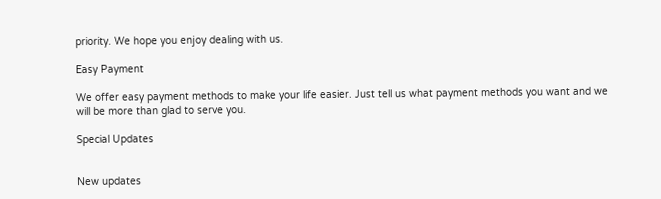priority. We hope you enjoy dealing with us.

Easy Payment

We offer easy payment methods to make your life easier. Just tell us what payment methods you want and we will be more than glad to serve you.

Special Updates


New updates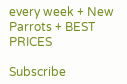every week + New Parrots + BEST PRICES

Subscribe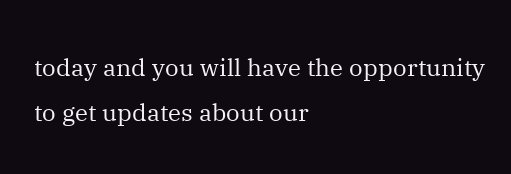today and you will have the opportunity to get updates about our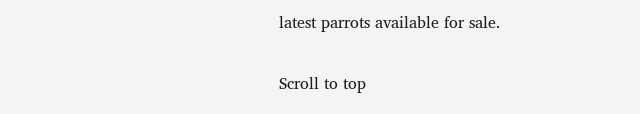latest parrots available for sale.

Scroll to top